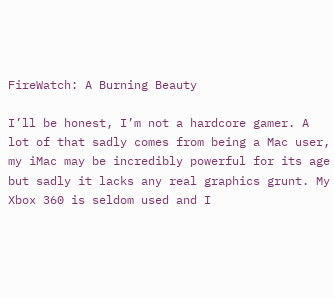FireWatch: A Burning Beauty

I’ll be honest, I’m not a hardcore gamer. A lot of that sadly comes from being a Mac user, my iMac may be incredibly powerful for its age but sadly it lacks any real graphics grunt. My Xbox 360 is seldom used and I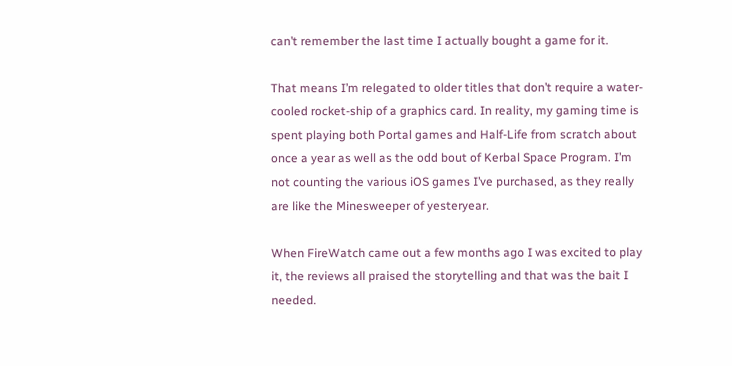can’t remember the last time I actually bought a game for it.

That means I’m relegated to older titles that don’t require a water-cooled rocket-ship of a graphics card. In reality, my gaming time is spent playing both Portal games and Half-Life from scratch about once a year as well as the odd bout of Kerbal Space Program. I’m not counting the various iOS games I’ve purchased, as they really are like the Minesweeper of yesteryear.

When FireWatch came out a few months ago I was excited to play it, the reviews all praised the storytelling and that was the bait I needed.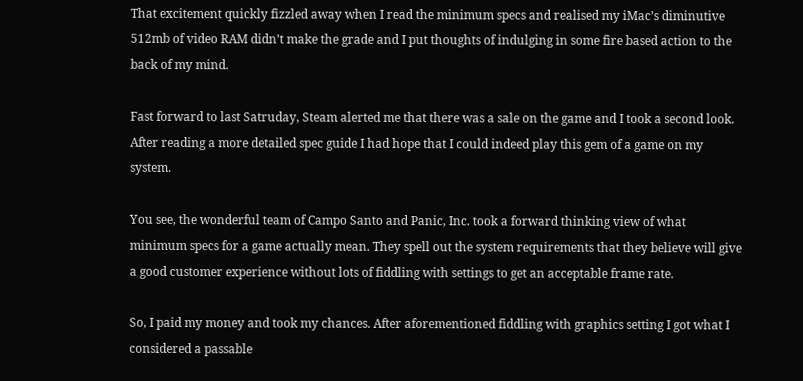That excitement quickly fizzled away when I read the minimum specs and realised my iMac’s diminutive 512mb of video RAM didn’t make the grade and I put thoughts of indulging in some fire based action to the back of my mind.

Fast forward to last Satruday, Steam alerted me that there was a sale on the game and I took a second look. After reading a more detailed spec guide I had hope that I could indeed play this gem of a game on my system.

You see, the wonderful team of Campo Santo and Panic, Inc. took a forward thinking view of what minimum specs for a game actually mean. They spell out the system requirements that they believe will give a good customer experience without lots of fiddling with settings to get an acceptable frame rate.

So, I paid my money and took my chances. After aforementioned fiddling with graphics setting I got what I considered a passable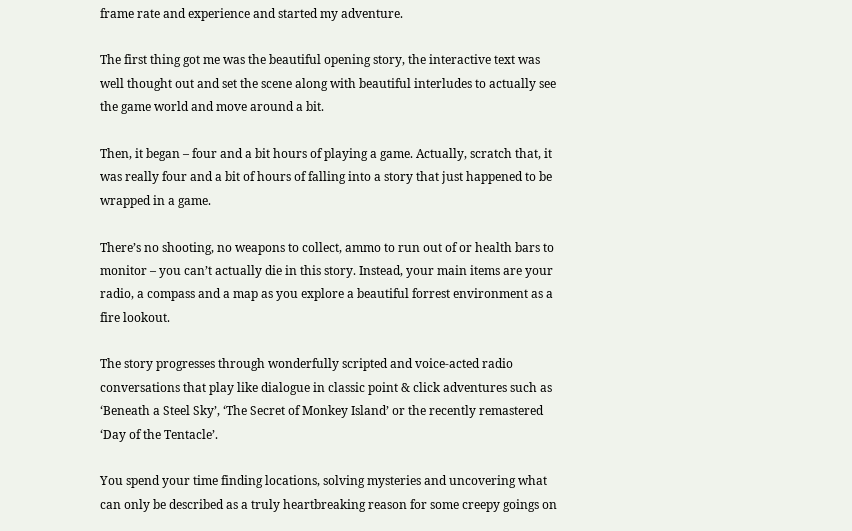frame rate and experience and started my adventure.

The first thing got me was the beautiful opening story, the interactive text was well thought out and set the scene along with beautiful interludes to actually see the game world and move around a bit.

Then, it began – four and a bit hours of playing a game. Actually, scratch that, it was really four and a bit of hours of falling into a story that just happened to be wrapped in a game.

There’s no shooting, no weapons to collect, ammo to run out of or health bars to monitor – you can’t actually die in this story. Instead, your main items are your radio, a compass and a map as you explore a beautiful forrest environment as a fire lookout.

The story progresses through wonderfully scripted and voice-acted radio conversations that play like dialogue in classic point & click adventures such as ‘Beneath a Steel Sky’, ‘The Secret of Monkey Island’ or the recently remastered ‘Day of the Tentacle’.

You spend your time finding locations, solving mysteries and uncovering what can only be described as a truly heartbreaking reason for some creepy goings on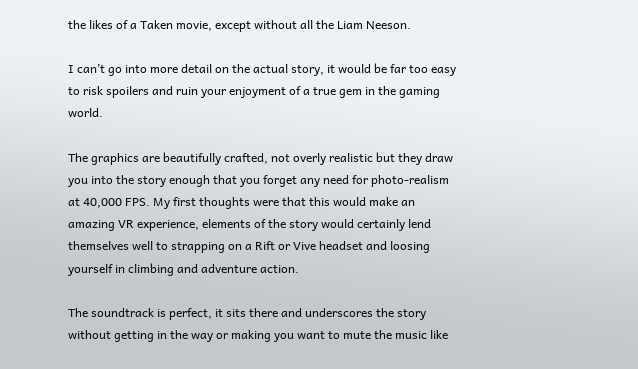the likes of a Taken movie, except without all the Liam Neeson.

I can’t go into more detail on the actual story, it would be far too easy to risk spoilers and ruin your enjoyment of a true gem in the gaming world.

The graphics are beautifully crafted, not overly realistic but they draw you into the story enough that you forget any need for photo-realism at 40,000 FPS. My first thoughts were that this would make an amazing VR experience, elements of the story would certainly lend themselves well to strapping on a Rift or Vive headset and loosing yourself in climbing and adventure action.

The soundtrack is perfect, it sits there and underscores the story without getting in the way or making you want to mute the music like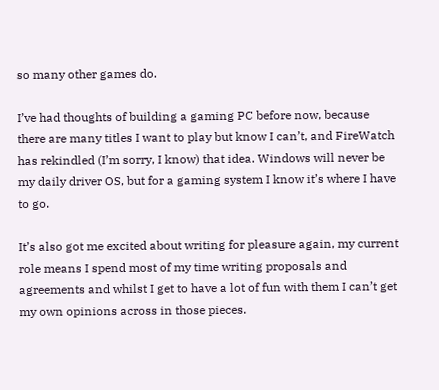so many other games do.

I’ve had thoughts of building a gaming PC before now, because there are many titles I want to play but know I can’t, and FireWatch has rekindled (I’m sorry, I know) that idea. Windows will never be my daily driver OS, but for a gaming system I know it’s where I have to go.

It’s also got me excited about writing for pleasure again, my current role means I spend most of my time writing proposals and agreements and whilst I get to have a lot of fun with them I can’t get my own opinions across in those pieces.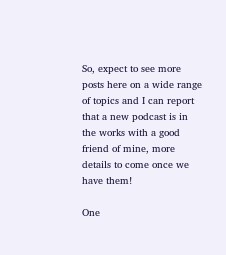So, expect to see more posts here on a wide range of topics and I can report that a new podcast is in the works with a good friend of mine, more details to come once we have them!

One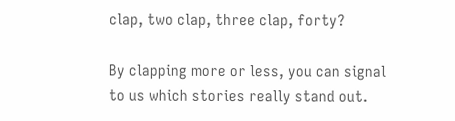clap, two clap, three clap, forty?

By clapping more or less, you can signal to us which stories really stand out.